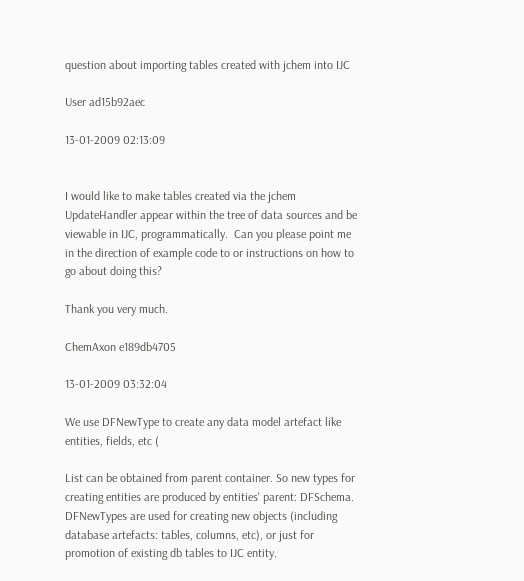question about importing tables created with jchem into IJC

User ad15b92aec

13-01-2009 02:13:09


I would like to make tables created via the jchem UpdateHandler appear within the tree of data sources and be viewable in IJC, programmatically.  Can you please point me in the direction of example code to or instructions on how to go about doing this?

Thank you very much.

ChemAxon e189db4705

13-01-2009 03:32:04

We use DFNewType to create any data model artefact like entities, fields, etc (

List can be obtained from parent container. So new types for creating entities are produced by entities' parent: DFSchema. DFNewTypes are used for creating new objects (including database artefacts: tables, columns, etc), or just for promotion of existing db tables to IJC entity.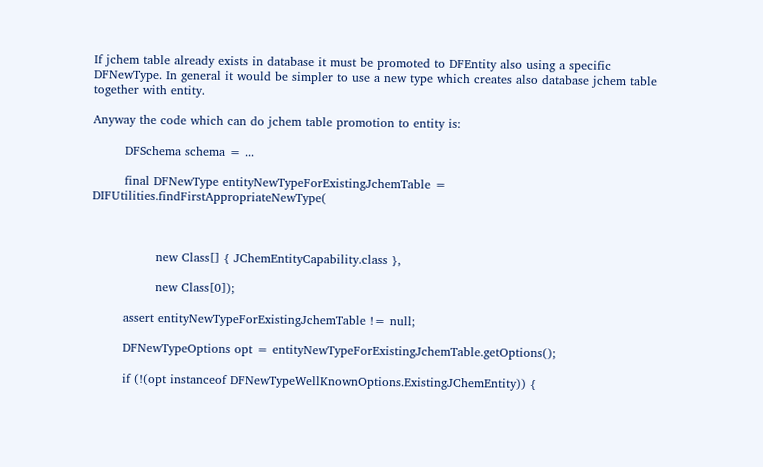If jchem table already exists in database it must be promoted to DFEntity also using a specific DFNewType. In general it would be simpler to use a new type which creates also database jchem table together with entity.

Anyway the code which can do jchem table promotion to entity is:

        DFSchema schema = ...

        final DFNewType entityNewTypeForExistingJchemTable = DIFUtilities.findFirstAppropriateNewType(



                new Class[] { JChemEntityCapability.class },

                new Class[0]);

        assert entityNewTypeForExistingJchemTable != null;

        DFNewTypeOptions opt = entityNewTypeForExistingJchemTable.getOptions();

        if (!(opt instanceof DFNewTypeWellKnownOptions.ExistingJChemEntity)) {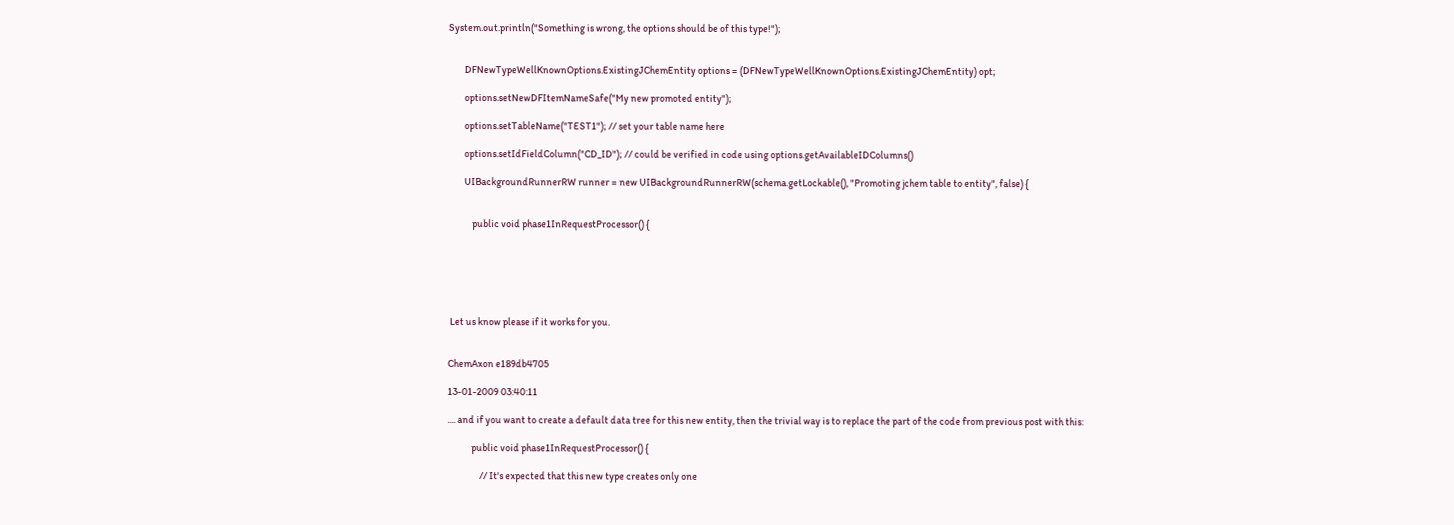System.out.println("Something is wrong, the options should be of this type!");


        DFNewTypeWellKnownOptions.ExistingJChemEntity options = (DFNewTypeWellKnownOptions.ExistingJChemEntity) opt;

        options.setNewDFItemNameSafe("My new promoted entity");

        options.setTableName("TEST1"); // set your table name here

        options.setIdFieldColumn("CD_ID"); // could be verified in code using options.getAvailableIDColumns()

        UIBackgroundRunnerRW runner = new UIBackgroundRunnerRW(schema.getLockable(), "Promoting jchem table to entity", false) {


            public void phase1InRequestProcessor() {






 Let us know please if it works for you.


ChemAxon e189db4705

13-01-2009 03:40:11

.... and if you want to create a default data tree for this new entity, then the trivial way is to replace the part of the code from previous post with this:

            public void phase1InRequestProcessor() {

                // It's expected that this new type creates only one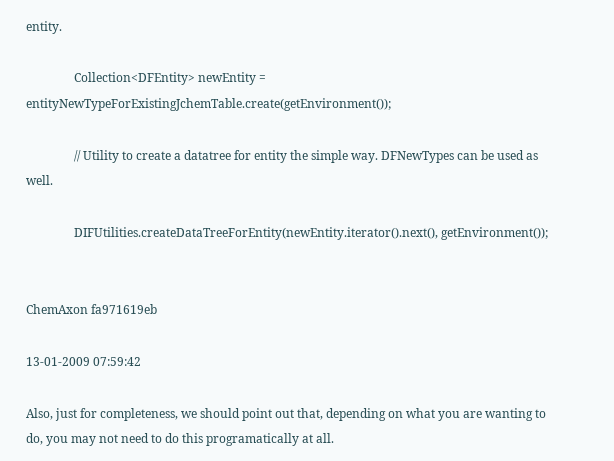entity.

                Collection<DFEntity> newEntity = entityNewTypeForExistingJchemTable.create(getEnvironment());

                // Utility to create a datatree for entity the simple way. DFNewTypes can be used as well.

                DIFUtilities.createDataTreeForEntity(newEntity.iterator().next(), getEnvironment());


ChemAxon fa971619eb

13-01-2009 07:59:42

Also, just for completeness, we should point out that, depending on what you are wanting to do, you may not need to do this programatically at all.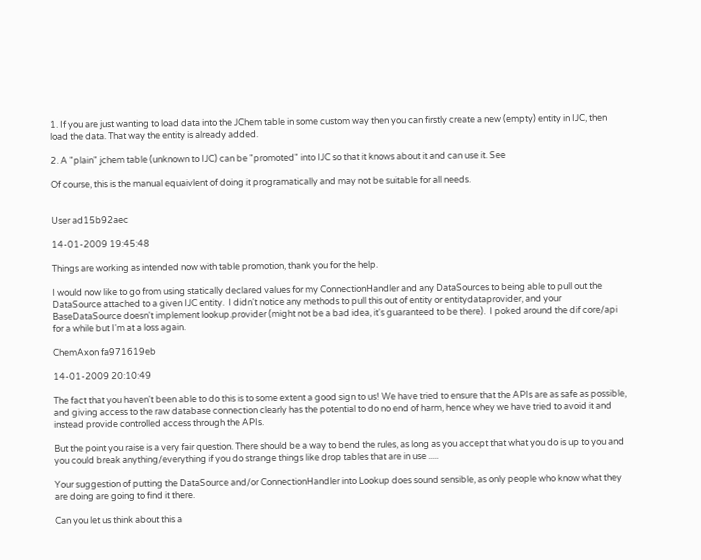1. If you are just wanting to load data into the JChem table in some custom way then you can firstly create a new (empty) entity in IJC, then load the data. That way the entity is already added.

2. A "plain" jchem table (unknown to IJC) can be "promoted" into IJC so that it knows about it and can use it. See

Of course, this is the manual equaivlent of doing it programatically and may not be suitable for all needs.


User ad15b92aec

14-01-2009 19:45:48

Things are working as intended now with table promotion, thank you for the help.

I would now like to go from using statically declared values for my ConnectionHandler and any DataSources to being able to pull out the DataSource attached to a given IJC entity.  I didn't notice any methods to pull this out of entity or entitydataprovider, and your BaseDataSource doesn't implement lookup.provider (might not be a bad idea, it's guaranteed to be there).  I poked around the dif core/api for a while but I'm at a loss again.

ChemAxon fa971619eb

14-01-2009 20:10:49

The fact that you haven't been able to do this is to some extent a good sign to us! We have tried to ensure that the APIs are as safe as possible, and giving access to the raw database connection clearly has the potential to do no end of harm, hence whey we have tried to avoid it and instead provide controlled access through the APIs.

But the point you raise is a very fair question. There should be a way to bend the rules, as long as you accept that what you do is up to you and you could break anything/everything if you do strange things like drop tables that are in use .....

Your suggestion of putting the DataSource and/or ConnectionHandler into Lookup does sound sensible, as only people who know what they are doing are going to find it there.

Can you let us think about this a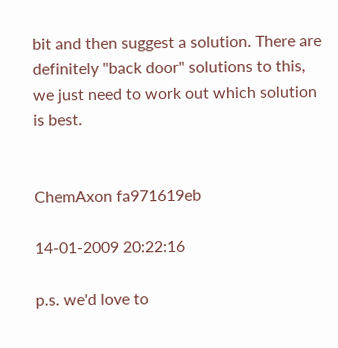bit and then suggest a solution. There are definitely "back door" solutions to this, we just need to work out which solution is best.


ChemAxon fa971619eb

14-01-2009 20:22:16

p.s. we'd love to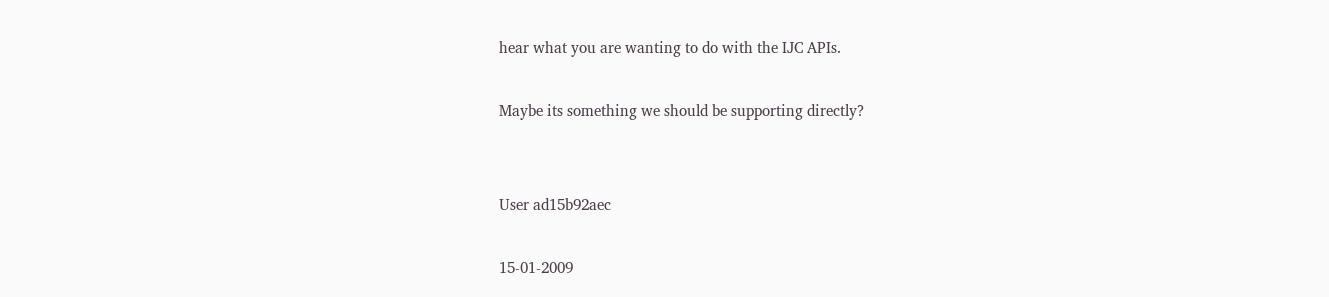hear what you are wanting to do with the IJC APIs.

Maybe its something we should be supporting directly?


User ad15b92aec

15-01-2009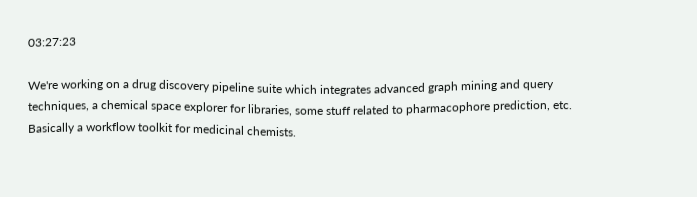03:27:23

We're working on a drug discovery pipeline suite which integrates advanced graph mining and query techniques, a chemical space explorer for libraries, some stuff related to pharmacophore prediction, etc.  Basically a workflow toolkit for medicinal chemists.